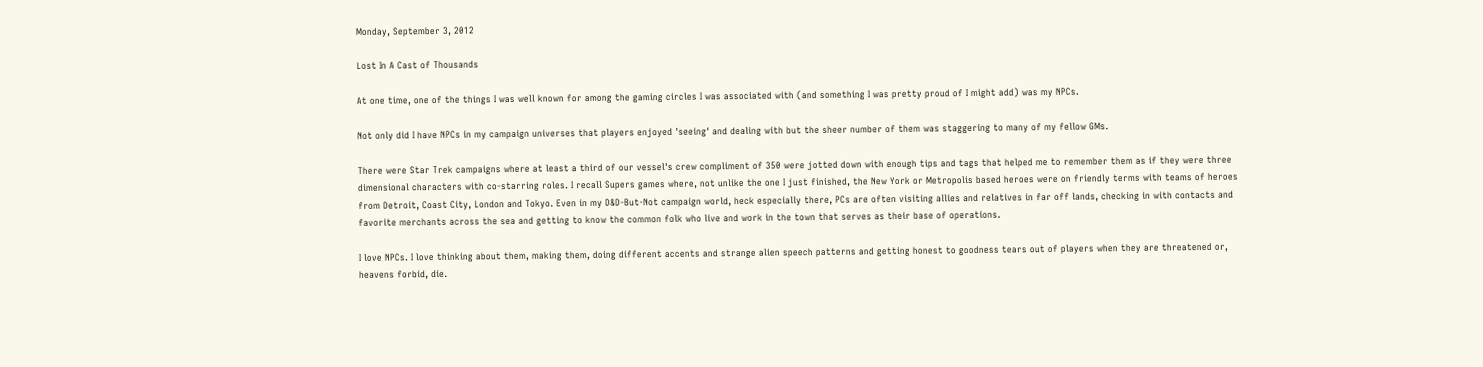Monday, September 3, 2012

Lost In A Cast of Thousands

At one time, one of the things I was well known for among the gaming circles I was associated with (and something I was pretty proud of I might add) was my NPCs.

Not only did I have NPCs in my campaign universes that players enjoyed 'seeing' and dealing with but the sheer number of them was staggering to many of my fellow GMs.

There were Star Trek campaigns where at least a third of our vessel's crew compliment of 350 were jotted down with enough tips and tags that helped me to remember them as if they were three dimensional characters with co-starring roles. I recall Supers games where, not unlike the one I just finished, the New York or Metropolis based heroes were on friendly terms with teams of heroes from Detroit, Coast City, London and Tokyo. Even in my D&D-But-Not campaign world, heck especially there, PCs are often visiting allies and relatives in far off lands, checking in with contacts and favorite merchants across the sea and getting to know the common folk who live and work in the town that serves as their base of operations.

I love NPCs. I love thinking about them, making them, doing different accents and strange alien speech patterns and getting honest to goodness tears out of players when they are threatened or, heavens forbid, die.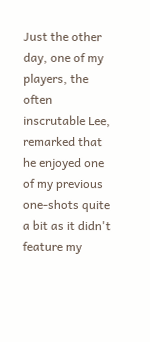Just the other day, one of my players, the often inscrutable Lee, remarked that he enjoyed one of my previous one-shots quite a bit as it didn't feature my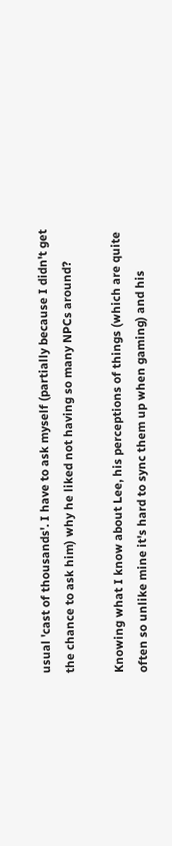usual 'cast of thousands'. I have to ask myself (partially because I didn't get the chance to ask him) why he liked not having so many NPCs around?

Knowing what I know about Lee, his perceptions of things (which are quite often so unlike mine it's hard to sync them up when gaming) and his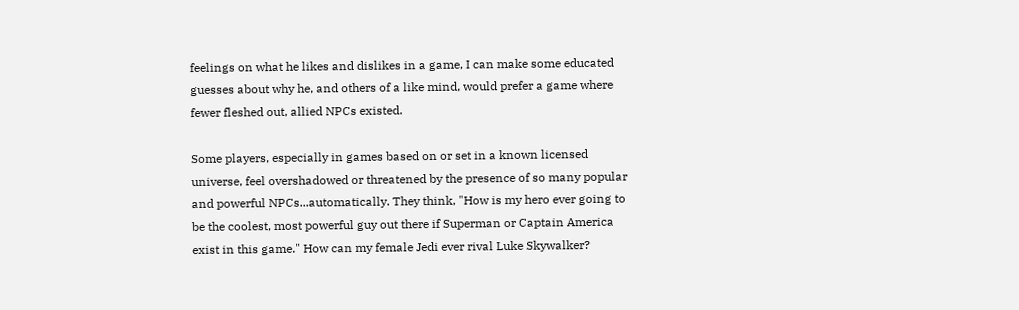feelings on what he likes and dislikes in a game, I can make some educated guesses about why he, and others of a like mind, would prefer a game where fewer fleshed out, allied NPCs existed.

Some players, especially in games based on or set in a known licensed universe, feel overshadowed or threatened by the presence of so many popular and powerful NPCs...automatically. They think, "How is my hero ever going to be the coolest, most powerful guy out there if Superman or Captain America exist in this game." How can my female Jedi ever rival Luke Skywalker?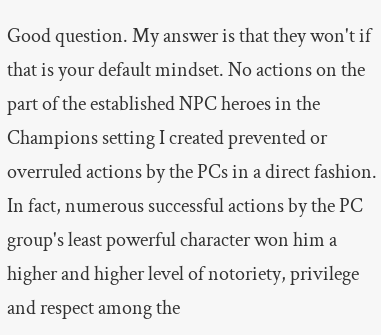Good question. My answer is that they won't if that is your default mindset. No actions on the part of the established NPC heroes in the Champions setting I created prevented or overruled actions by the PCs in a direct fashion. In fact, numerous successful actions by the PC group's least powerful character won him a higher and higher level of notoriety, privilege and respect among the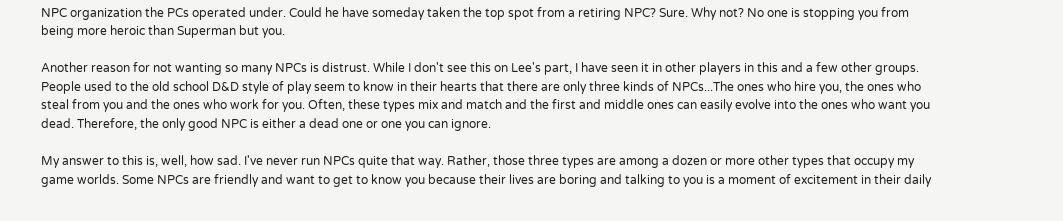NPC organization the PCs operated under. Could he have someday taken the top spot from a retiring NPC? Sure. Why not? No one is stopping you from being more heroic than Superman but you.

Another reason for not wanting so many NPCs is distrust. While I don't see this on Lee's part, I have seen it in other players in this and a few other groups. People used to the old school D&D style of play seem to know in their hearts that there are only three kinds of NPCs...The ones who hire you, the ones who steal from you and the ones who work for you. Often, these types mix and match and the first and middle ones can easily evolve into the ones who want you dead. Therefore, the only good NPC is either a dead one or one you can ignore.

My answer to this is, well, how sad. I've never run NPCs quite that way. Rather, those three types are among a dozen or more other types that occupy my game worlds. Some NPCs are friendly and want to get to know you because their lives are boring and talking to you is a moment of excitement in their daily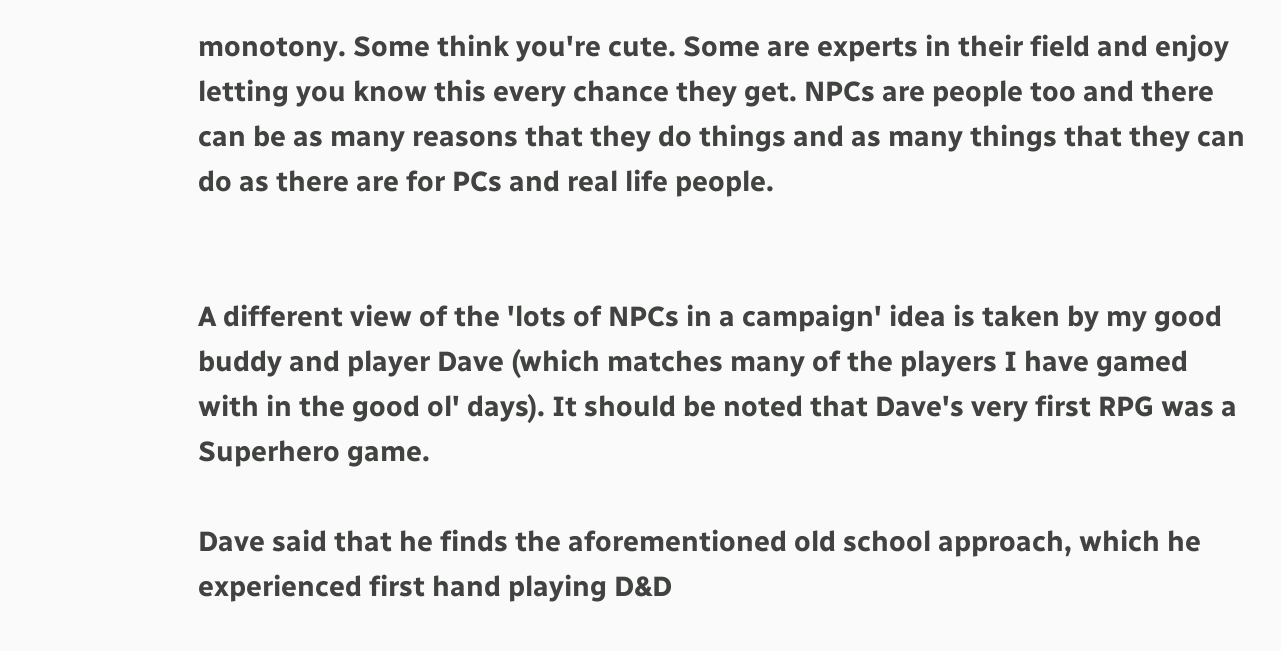monotony. Some think you're cute. Some are experts in their field and enjoy letting you know this every chance they get. NPCs are people too and there can be as many reasons that they do things and as many things that they can do as there are for PCs and real life people.


A different view of the 'lots of NPCs in a campaign' idea is taken by my good buddy and player Dave (which matches many of the players I have gamed with in the good ol' days). It should be noted that Dave's very first RPG was a Superhero game.

Dave said that he finds the aforementioned old school approach, which he experienced first hand playing D&D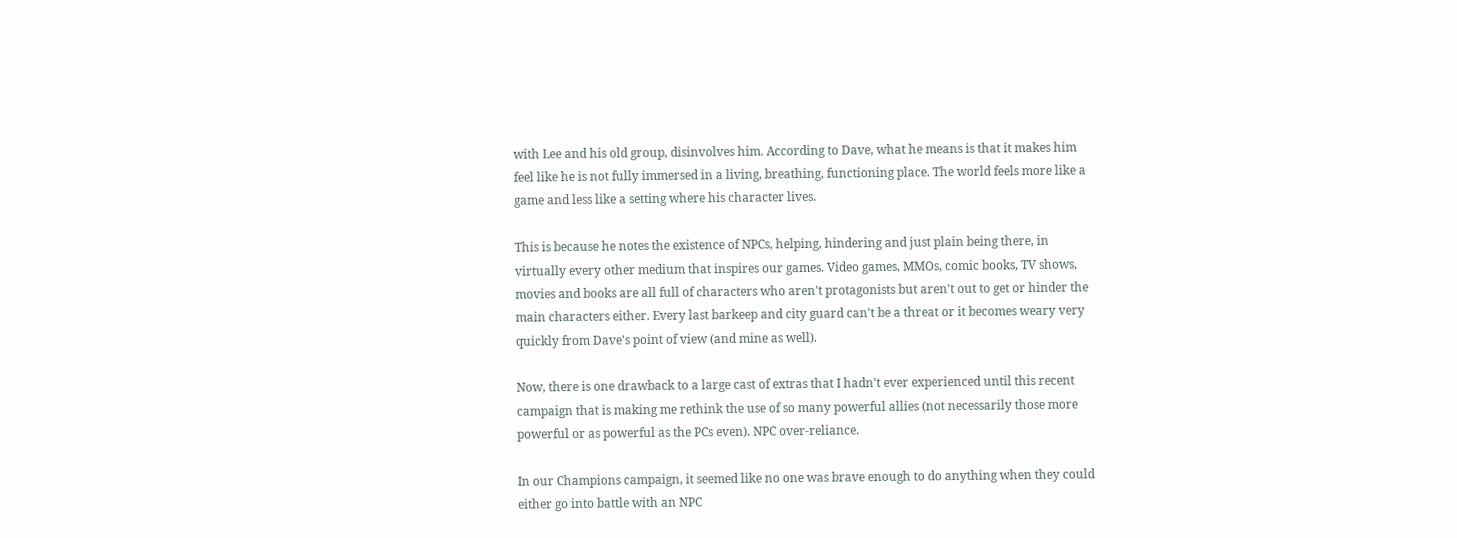with Lee and his old group, disinvolves him. According to Dave, what he means is that it makes him feel like he is not fully immersed in a living, breathing, functioning place. The world feels more like a game and less like a setting where his character lives.

This is because he notes the existence of NPCs, helping, hindering and just plain being there, in virtually every other medium that inspires our games. Video games, MMOs, comic books, TV shows, movies and books are all full of characters who aren't protagonists but aren't out to get or hinder the main characters either. Every last barkeep and city guard can't be a threat or it becomes weary very quickly from Dave's point of view (and mine as well).

Now, there is one drawback to a large cast of extras that I hadn't ever experienced until this recent campaign that is making me rethink the use of so many powerful allies (not necessarily those more powerful or as powerful as the PCs even). NPC over-reliance.

In our Champions campaign, it seemed like no one was brave enough to do anything when they could either go into battle with an NPC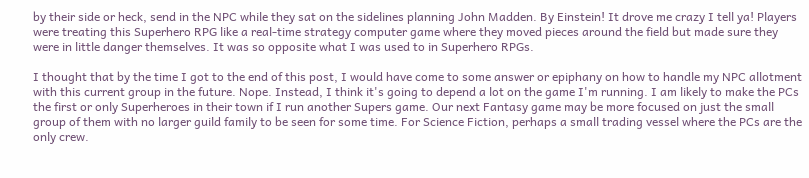by their side or heck, send in the NPC while they sat on the sidelines planning John Madden. By Einstein! It drove me crazy I tell ya! Players were treating this Superhero RPG like a real-time strategy computer game where they moved pieces around the field but made sure they were in little danger themselves. It was so opposite what I was used to in Superhero RPGs.

I thought that by the time I got to the end of this post, I would have come to some answer or epiphany on how to handle my NPC allotment with this current group in the future. Nope. Instead, I think it's going to depend a lot on the game I'm running. I am likely to make the PCs the first or only Superheroes in their town if I run another Supers game. Our next Fantasy game may be more focused on just the small group of them with no larger guild family to be seen for some time. For Science Fiction, perhaps a small trading vessel where the PCs are the only crew.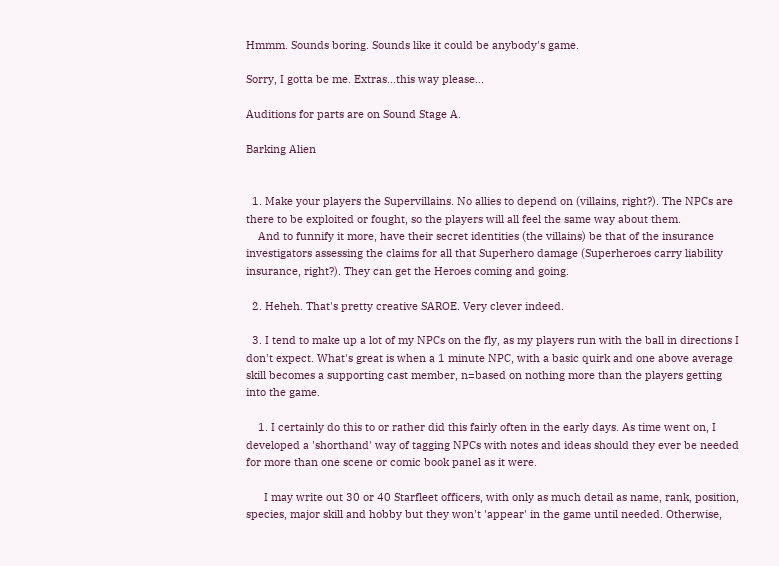Hmmm. Sounds boring. Sounds like it could be anybody's game.

Sorry, I gotta be me. Extras...this way please...

Auditions for parts are on Sound Stage A.

Barking Alien


  1. Make your players the Supervillains. No allies to depend on (villains, right?). The NPCs are there to be exploited or fought, so the players will all feel the same way about them.
    And to funnify it more, have their secret identities (the villains) be that of the insurance investigators assessing the claims for all that Superhero damage (Superheroes carry liability insurance, right?). They can get the Heroes coming and going.

  2. Heheh. That's pretty creative SAROE. Very clever indeed.

  3. I tend to make up a lot of my NPCs on the fly, as my players run with the ball in directions I don't expect. What's great is when a 1 minute NPC, with a basic quirk and one above average skill becomes a supporting cast member, n=based on nothing more than the players getting into the game.

    1. I certainly do this to or rather did this fairly often in the early days. As time went on, I developed a 'shorthand' way of tagging NPCs with notes and ideas should they ever be needed for more than one scene or comic book panel as it were.

      I may write out 30 or 40 Starfleet officers, with only as much detail as name, rank, position, species, major skill and hobby but they won't 'appear' in the game until needed. Otherwise,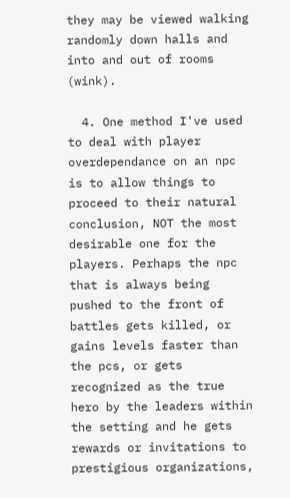they may be viewed walking randomly down halls and into and out of rooms (wink).

  4. One method I've used to deal with player overdependance on an npc is to allow things to proceed to their natural conclusion, NOT the most desirable one for the players. Perhaps the npc that is always being pushed to the front of battles gets killed, or gains levels faster than the pcs, or gets recognized as the true hero by the leaders within the setting and he gets rewards or invitations to prestigious organizations,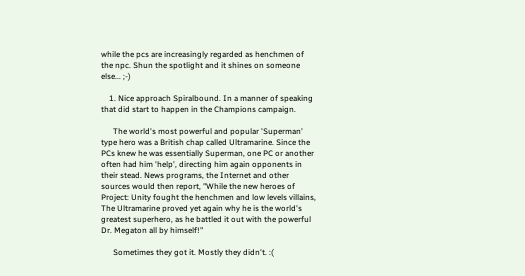while the pcs are increasingly regarded as henchmen of the npc. Shun the spotlight and it shines on someone else... ;-)

    1. Nice approach Spiralbound. In a manner of speaking that did start to happen in the Champions campaign.

      The world's most powerful and popular 'Superman' type hero was a British chap called Ultramarine. Since the PCs knew he was essentially Superman, one PC or another often had him 'help', directing him again opponents in their stead. News programs, the Internet and other sources would then report, "While the new heroes of Project: Unity fought the henchmen and low levels villains, The Ultramarine proved yet again why he is the world's greatest superhero, as he battled it out with the powerful Dr. Megaton all by himself!"

      Sometimes they got it. Mostly they didn't. :(